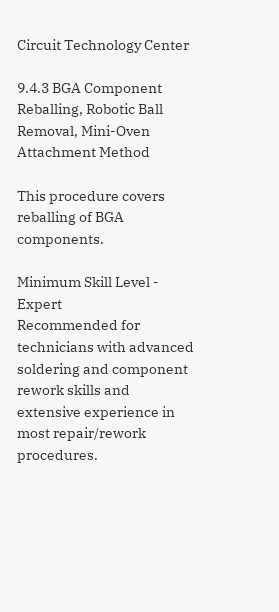Circuit Technology Center

9.4.3 BGA Component Reballing, Robotic Ball Removal, Mini-Oven Attachment Method

This procedure covers reballing of BGA components.

Minimum Skill Level - Expert
Recommended for technicians with advanced soldering and component rework skills and extensive experience in most repair/rework procedures.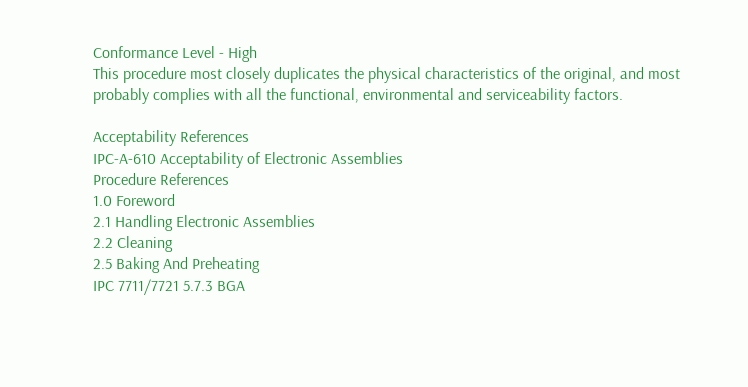Conformance Level - High
This procedure most closely duplicates the physical characteristics of the original, and most probably complies with all the functional, environmental and serviceability factors.

Acceptability References
IPC-A-610 Acceptability of Electronic Assemblies
Procedure References
1.0 Foreword
2.1 Handling Electronic Assemblies
2.2 Cleaning
2.5 Baking And Preheating
IPC 7711/7721 5.7.3 BGA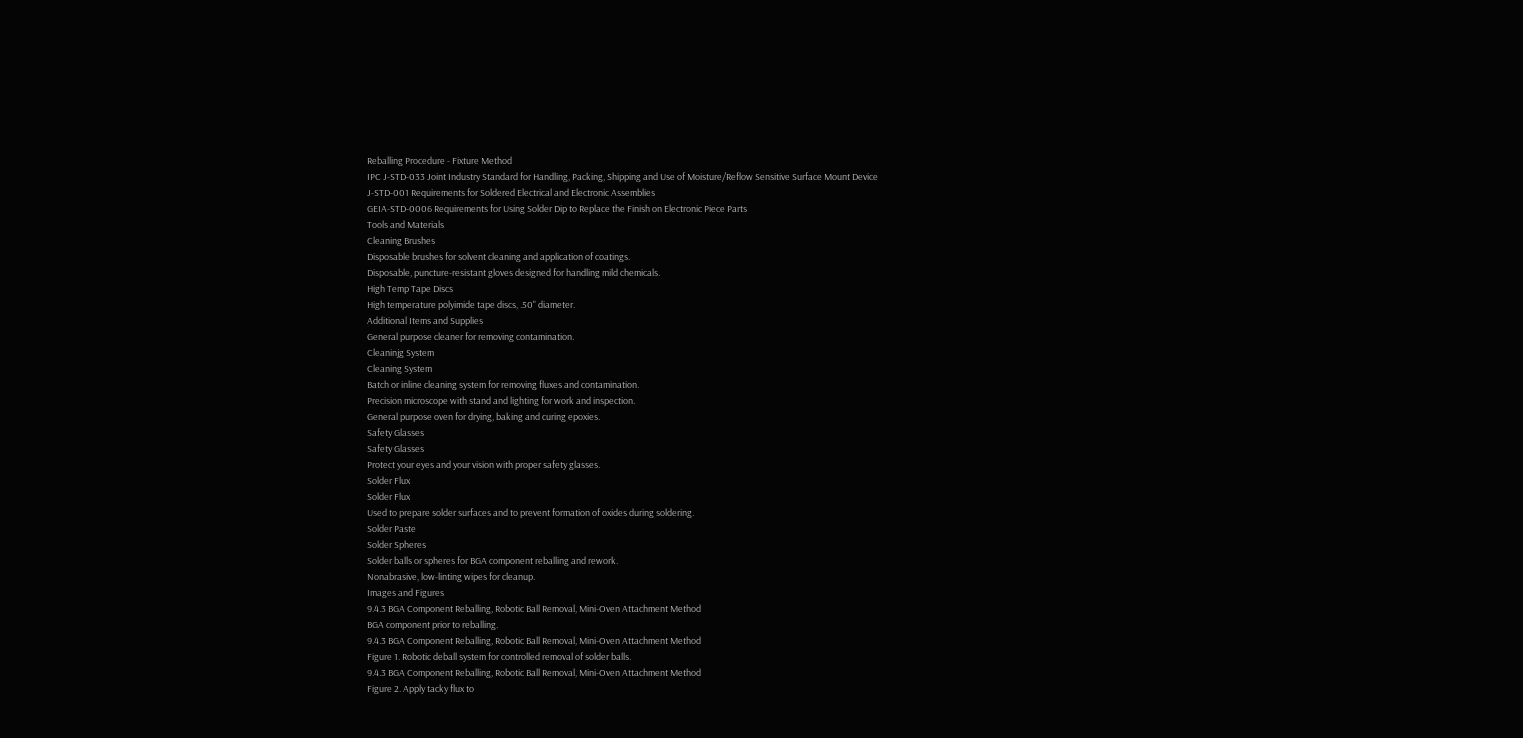Reballing Procedure - Fixture Method
IPC J-STD-033 Joint Industry Standard for Handling, Packing, Shipping and Use of Moisture/Reflow Sensitive Surface Mount Device
J-STD-001 Requirements for Soldered Electrical and Electronic Assemblies
GEIA-STD-0006 Requirements for Using Solder Dip to Replace the Finish on Electronic Piece Parts
Tools and Materials
Cleaning Brushes
Disposable brushes for solvent cleaning and application of coatings.
Disposable, puncture-resistant gloves designed for handling mild chemicals.
High Temp Tape Discs
High temperature polyimide tape discs, .50" diameter.
Additional Items and Supplies
General purpose cleaner for removing contamination.
Cleaninjg System
Cleaning System
Batch or inline cleaning system for removing fluxes and contamination.
Precision microscope with stand and lighting for work and inspection.
General purpose oven for drying, baking and curing epoxies.
Safety Glasses
Safety Glasses
Protect your eyes and your vision with proper safety glasses.
Solder Flux
Solder Flux
Used to prepare solder surfaces and to prevent formation of oxides during soldering.
Solder Paste
Solder Spheres
Solder balls or spheres for BGA component reballing and rework.
Nonabrasive, low-linting wipes for cleanup.
Images and Figures
9.4.3 BGA Component Reballing, Robotic Ball Removal, Mini-Oven Attachment Method
BGA component prior to reballing.
9.4.3 BGA Component Reballing, Robotic Ball Removal, Mini-Oven Attachment Method
Figure 1. Robotic deball system for controlled removal of solder balls.
9.4.3 BGA Component Reballing, Robotic Ball Removal, Mini-Oven Attachment Method
Figure 2. Apply tacky flux to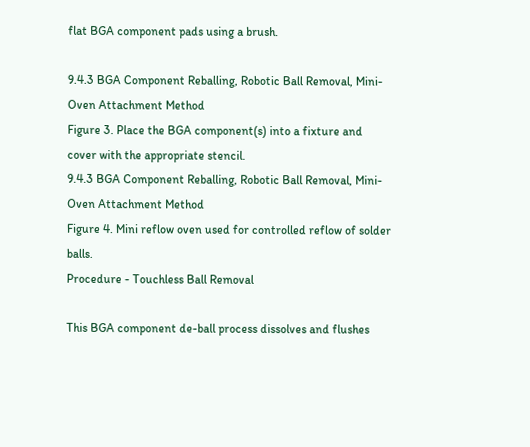flat BGA component pads using a brush.

9.4.3 BGA Component Reballing, Robotic Ball Removal, Mini-Oven Attachment Method
Figure 3. Place the BGA component(s) into a fixture and cover with the appropriate stencil.
9.4.3 BGA Component Reballing, Robotic Ball Removal, Mini-Oven Attachment Method
Figure 4. Mini reflow oven used for controlled reflow of solder balls.
Procedure - Touchless Ball Removal

This BGA component de-ball process dissolves and flushes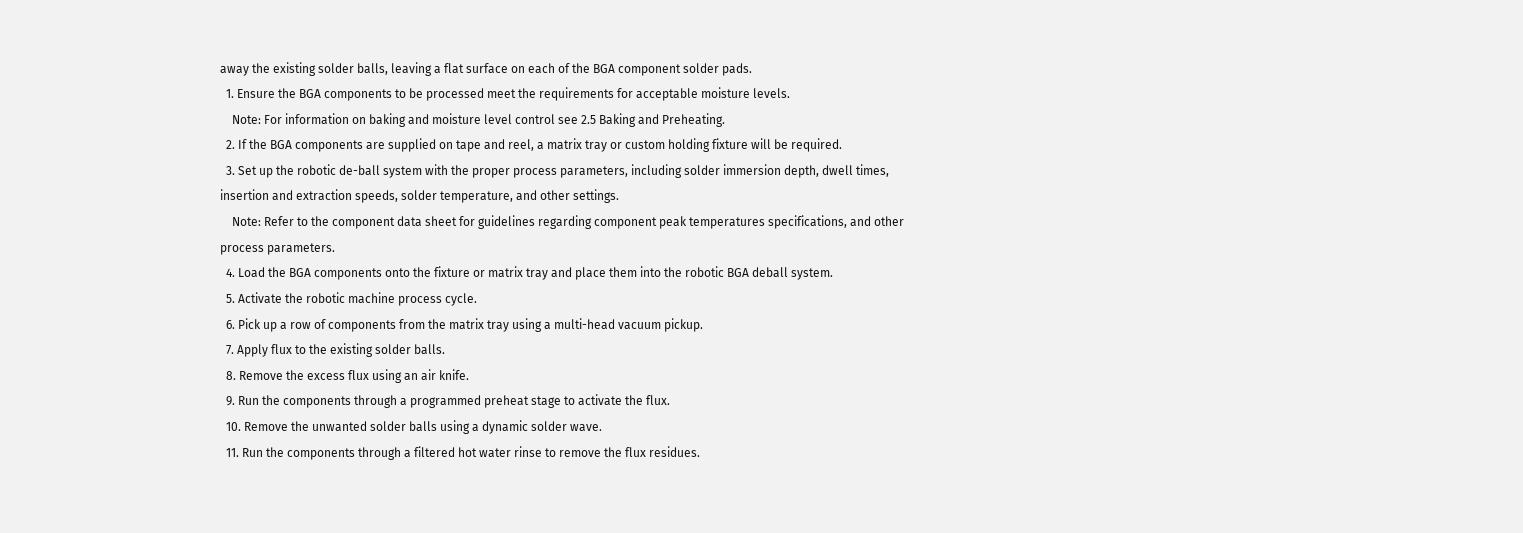away the existing solder balls, leaving a flat surface on each of the BGA component solder pads.
  1. Ensure the BGA components to be processed meet the requirements for acceptable moisture levels.
    Note: For information on baking and moisture level control see 2.5 Baking and Preheating.
  2. If the BGA components are supplied on tape and reel, a matrix tray or custom holding fixture will be required.
  3. Set up the robotic de-ball system with the proper process parameters, including solder immersion depth, dwell times, insertion and extraction speeds, solder temperature, and other settings.
    Note: Refer to the component data sheet for guidelines regarding component peak temperatures specifications, and other process parameters.
  4. Load the BGA components onto the fixture or matrix tray and place them into the robotic BGA deball system.
  5. Activate the robotic machine process cycle.
  6. Pick up a row of components from the matrix tray using a multi-head vacuum pickup.
  7. Apply flux to the existing solder balls.
  8. Remove the excess flux using an air knife.
  9. Run the components through a programmed preheat stage to activate the flux.
  10. Remove the unwanted solder balls using a dynamic solder wave.
  11. Run the components through a filtered hot water rinse to remove the flux residues.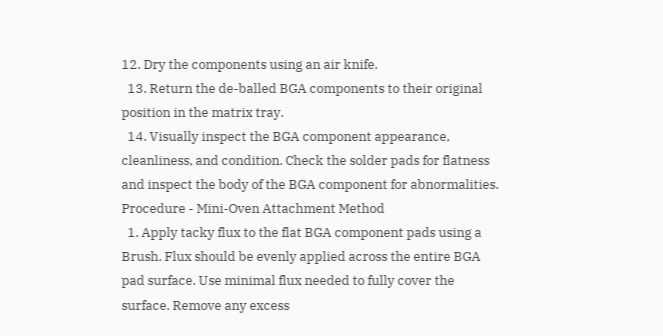12. Dry the components using an air knife.
  13. Return the de-balled BGA components to their original position in the matrix tray.
  14. Visually inspect the BGA component appearance, cleanliness, and condition. Check the solder pads for flatness and inspect the body of the BGA component for abnormalities.
Procedure - Mini-Oven Attachment Method
  1. Apply tacky flux to the flat BGA component pads using a Brush. Flux should be evenly applied across the entire BGA pad surface. Use minimal flux needed to fully cover the surface. Remove any excess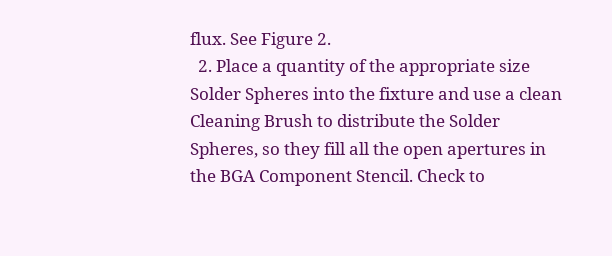flux. See Figure 2.
  2. Place a quantity of the appropriate size Solder Spheres into the fixture and use a clean Cleaning Brush to distribute the Solder Spheres, so they fill all the open apertures in the BGA Component Stencil. Check to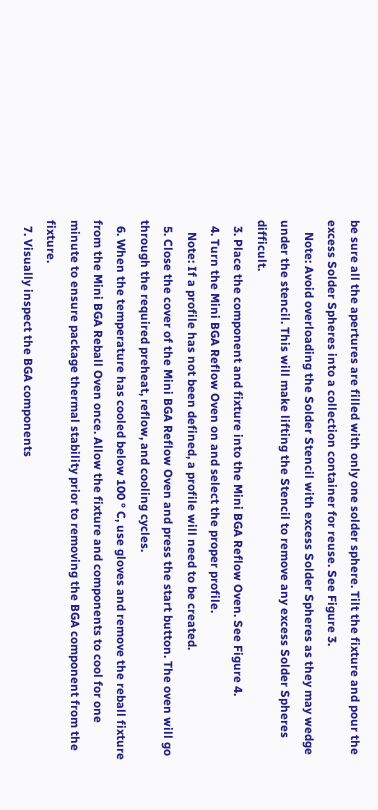be sure all the apertures are filled with only one solder sphere. Tilt the fixture and pour the excess Solder Spheres into a collection container for reuse. See Figure 3.
    Note: Avoid overloading the Solder Stencil with excess Solder Spheres as they may wedge under the stencil. This will make lifting the Stencil to remove any excess Solder Spheres difficult.
  3. Place the component and fixture into the Mini BGA Reflow Oven. See Figure 4.
  4. Turn the Mini BGA Reflow Oven on and select the proper profile.
    Note: If a profile has not been defined, a profile will need to be created.
  5. Close the cover of the Mini BGA Reflow Oven and press the start button. The oven will go through the required preheat, reflow, and cooling cycles.
  6. When the temperature has cooled below 100 ° C, use gloves and remove the reball fixture from the Mini BGA Reball Oven once. Allow the fixture and components to cool for one minute to ensure package thermal stability prior to removing the BGA component from the fixture.
  7. Visually inspect the BGA components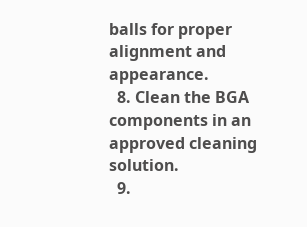balls for proper alignment and appearance.
  8. Clean the BGA components in an approved cleaning solution.
  9.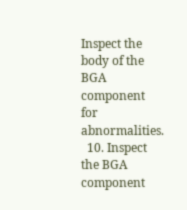Inspect the body of the BGA component for abnormalities.
  10. Inspect the BGA component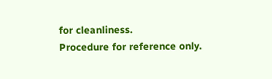for cleanliness.
Procedure for reference only.